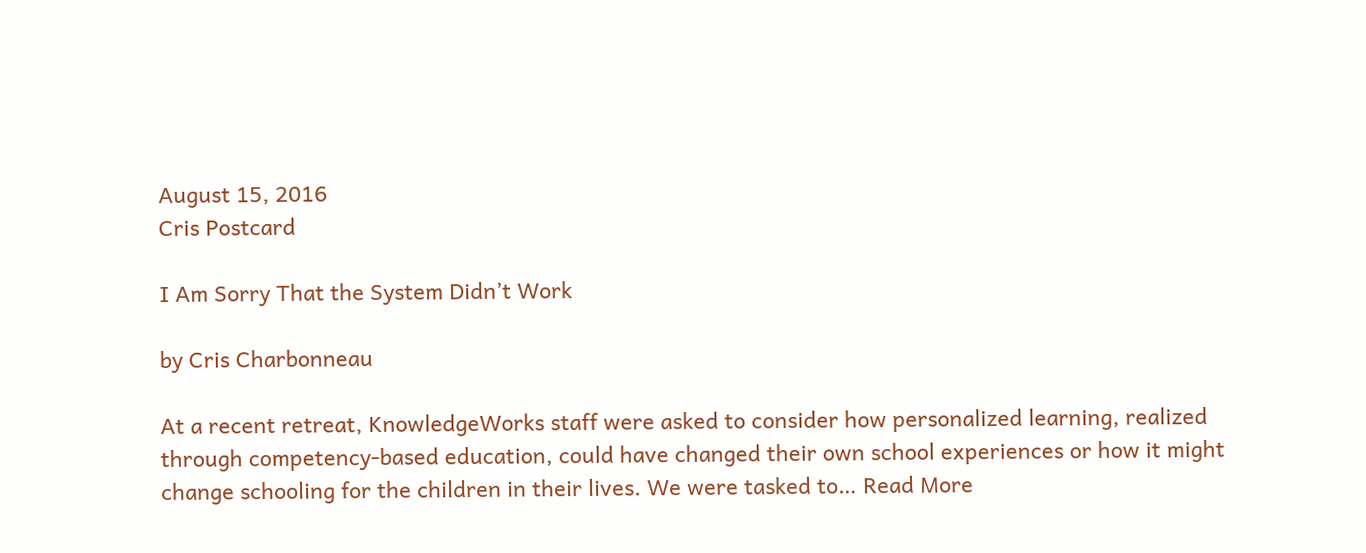August 15, 2016
Cris Postcard

I Am Sorry That the System Didn’t Work

by Cris Charbonneau

At a recent retreat, KnowledgeWorks staff were asked to consider how personalized learning, realized through competency-based education, could have changed their own school experiences or how it might change schooling for the children in their lives. We were tasked to… Read More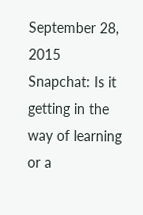September 28, 2015
Snapchat: Is it getting in the way of learning or a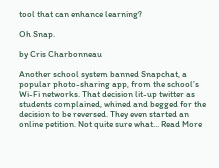tool that can enhance learning?

Oh Snap.

by Cris Charbonneau

Another school system banned Snapchat, a popular photo-sharing app, from the school’s Wi-Fi networks. That decision lit-up twitter as students complained, whined and begged for the decision to be reversed. They even started an online petition. Not quite sure what… Read More